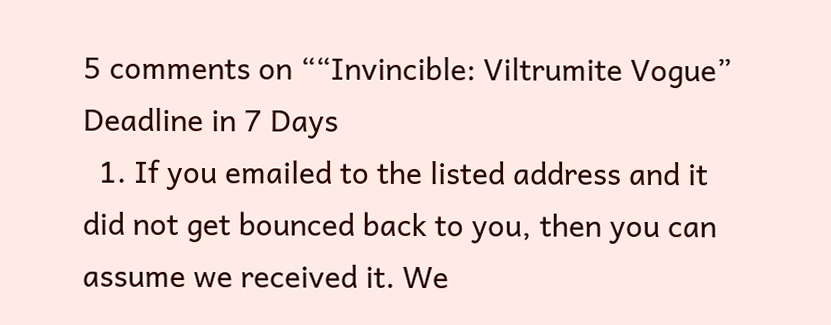5 comments on ““Invincible: Viltrumite Vogue” Deadline in 7 Days
  1. If you emailed to the listed address and it did not get bounced back to you, then you can assume we received it. We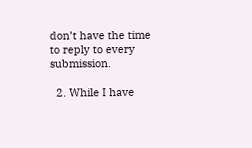don’t have the time to reply to every submission.

  2. While I have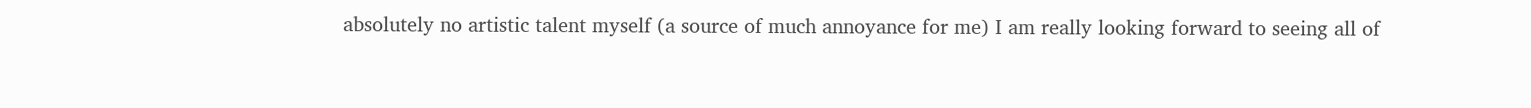absolutely no artistic talent myself (a source of much annoyance for me) I am really looking forward to seeing all of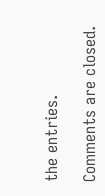the entries.

Comments are closed.